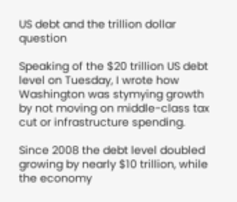US debt and the trillion dollar question

Speaking of the $20 trillion US debt level on Tuesday, I wrote how Washington was stymying growth by not moving on middle-class tax cut or infrastructure spending.

Since 2008 the debt level doubled growing by nearly $10 trillion, while the economy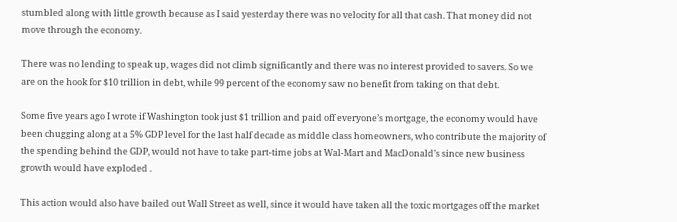stumbled along with little growth because as I said yesterday there was no velocity for all that cash. That money did not move through the economy.

There was no lending to speak up, wages did not climb significantly and there was no interest provided to savers. So we are on the hook for $10 trillion in debt, while 99 percent of the economy saw no benefit from taking on that debt.

Some five years ago I wrote if Washington took just $1 trillion and paid off everyone’s mortgage, the economy would have been chugging along at a 5% GDP level for the last half decade as middle class homeowners, who contribute the majority of the spending behind the GDP, would not have to take part-time jobs at Wal-Mart and MacDonald’s since new business growth would have exploded .

This action would also have bailed out Wall Street as well, since it would have taken all the toxic mortgages off the market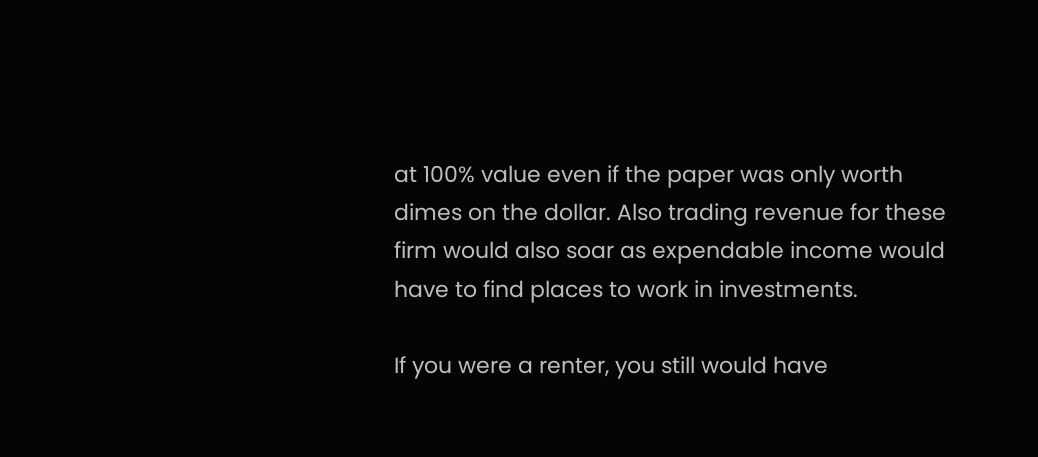at 100% value even if the paper was only worth dimes on the dollar. Also trading revenue for these firm would also soar as expendable income would have to find places to work in investments.

If you were a renter, you still would have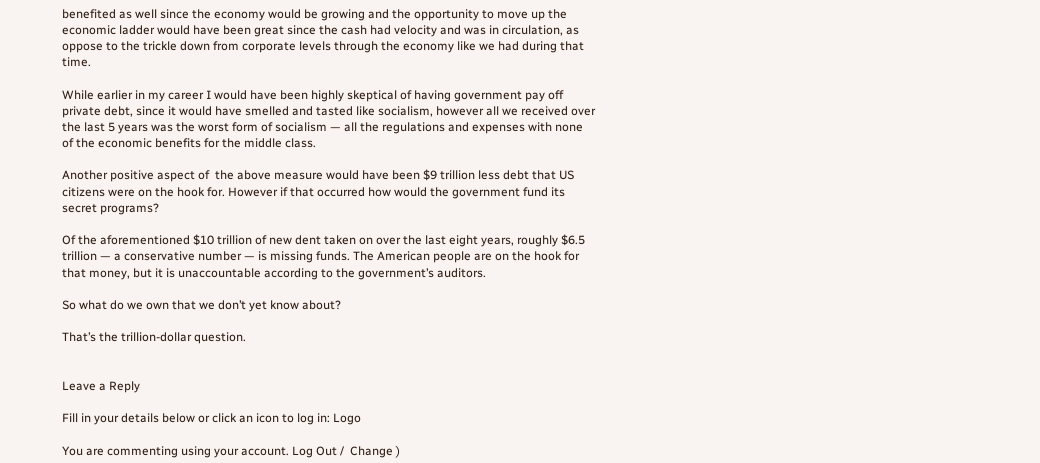benefited as well since the economy would be growing and the opportunity to move up the economic ladder would have been great since the cash had velocity and was in circulation, as oppose to the trickle down from corporate levels through the economy like we had during that time.

While earlier in my career I would have been highly skeptical of having government pay off private debt, since it would have smelled and tasted like socialism, however all we received over the last 5 years was the worst form of socialism — all the regulations and expenses with none of the economic benefits for the middle class.

Another positive aspect of  the above measure would have been $9 trillion less debt that US citizens were on the hook for. However if that occurred how would the government fund its secret programs?

Of the aforementioned $10 trillion of new dent taken on over the last eight years, roughly $6.5 trillion — a conservative number — is missing funds. The American people are on the hook for that money, but it is unaccountable according to the government’s auditors.

So what do we own that we don’t yet know about?

That’s the trillion-dollar question.


Leave a Reply

Fill in your details below or click an icon to log in: Logo

You are commenting using your account. Log Out /  Change )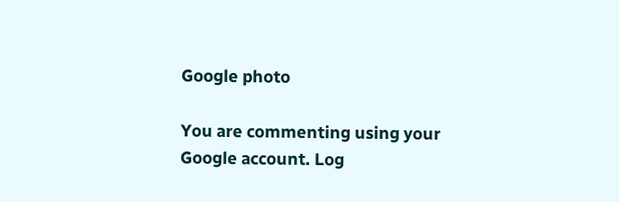Google photo

You are commenting using your Google account. Log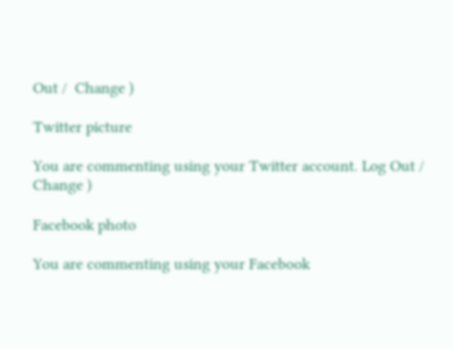Out /  Change )

Twitter picture

You are commenting using your Twitter account. Log Out /  Change )

Facebook photo

You are commenting using your Facebook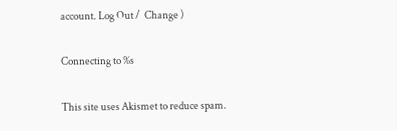account. Log Out /  Change )

Connecting to %s

This site uses Akismet to reduce spam.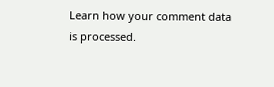Learn how your comment data is processed.